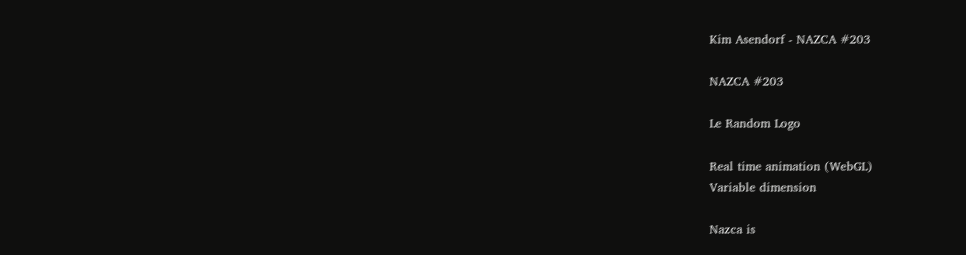Kim Asendorf - NAZCA #203

NAZCA #203

Le Random Logo

Real time animation (WebGL)
Variable dimension

Nazca is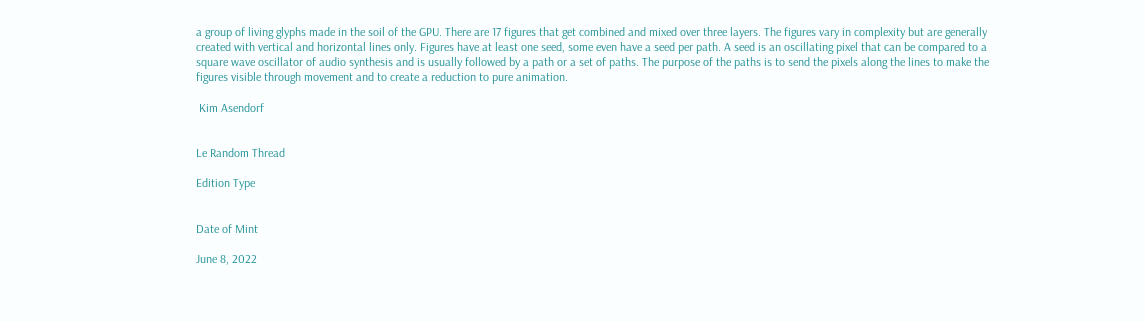a group of living glyphs made in the soil of the GPU. There are 17 figures that get combined and mixed over three layers. The figures vary in complexity but are generally created with vertical and horizontal lines only. Figures have at least one seed, some even have a seed per path. A seed is an oscillating pixel that can be compared to a square wave oscillator of audio synthesis and is usually followed by a path or a set of paths. The purpose of the paths is to send the pixels along the lines to make the figures visible through movement and to create a reduction to pure animation.

 Kim Asendorf


Le Random Thread

Edition Type


Date of Mint

June 8, 2022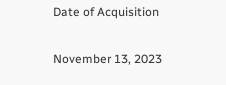Date of Acquisition

November 13, 2023